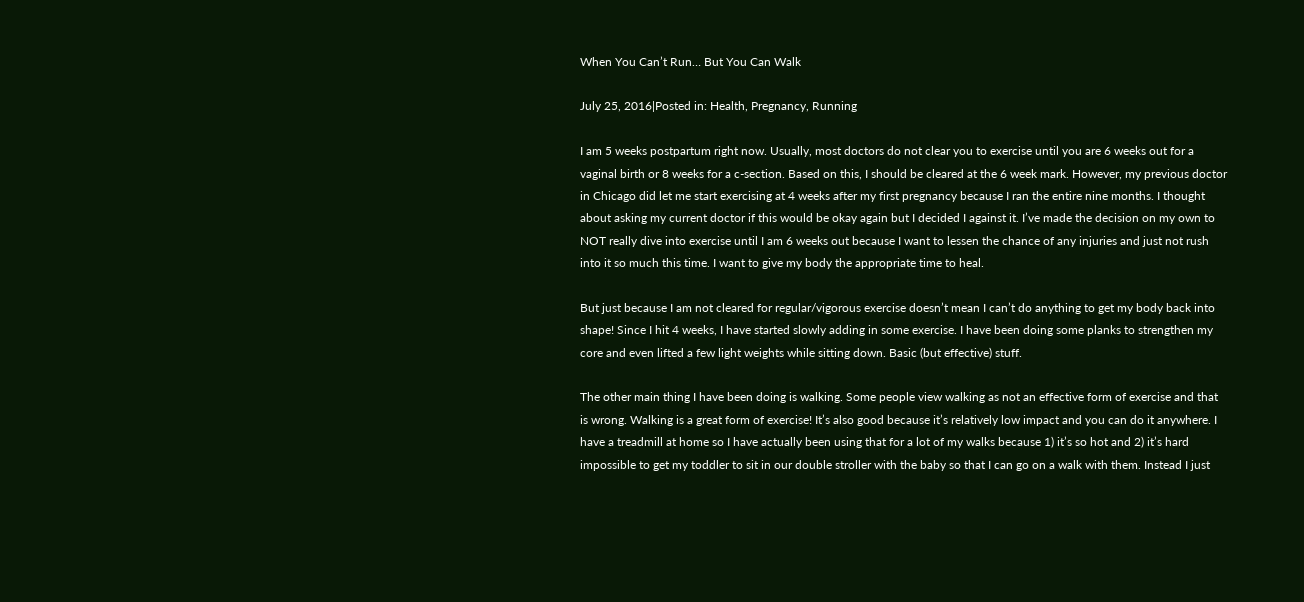When You Can’t Run… But You Can Walk

July 25, 2016|Posted in: Health, Pregnancy, Running

I am 5 weeks postpartum right now. Usually, most doctors do not clear you to exercise until you are 6 weeks out for a vaginal birth or 8 weeks for a c-section. Based on this, I should be cleared at the 6 week mark. However, my previous doctor in Chicago did let me start exercising at 4 weeks after my first pregnancy because I ran the entire nine months. I thought about asking my current doctor if this would be okay again but I decided I against it. I’ve made the decision on my own to NOT really dive into exercise until I am 6 weeks out because I want to lessen the chance of any injuries and just not rush into it so much this time. I want to give my body the appropriate time to heal.

But just because I am not cleared for regular/vigorous exercise doesn’t mean I can’t do anything to get my body back into shape! Since I hit 4 weeks, I have started slowly adding in some exercise. I have been doing some planks to strengthen my core and even lifted a few light weights while sitting down. Basic (but effective) stuff.

The other main thing I have been doing is walking. Some people view walking as not an effective form of exercise and that is wrong. Walking is a great form of exercise! It’s also good because it’s relatively low impact and you can do it anywhere. I have a treadmill at home so I have actually been using that for a lot of my walks because 1) it’s so hot and 2) it’s hard impossible to get my toddler to sit in our double stroller with the baby so that I can go on a walk with them. Instead I just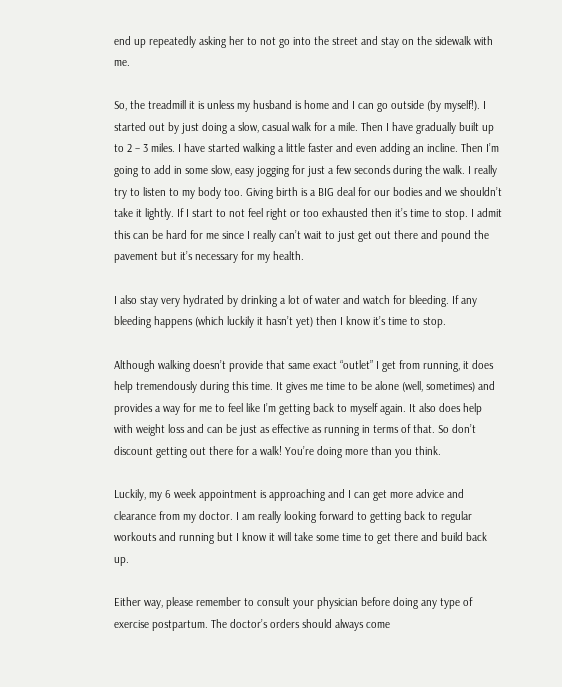end up repeatedly asking her to not go into the street and stay on the sidewalk with me.

So, the treadmill it is unless my husband is home and I can go outside (by myself!). I started out by just doing a slow, casual walk for a mile. Then I have gradually built up to 2 – 3 miles. I have started walking a little faster and even adding an incline. Then I’m going to add in some slow, easy jogging for just a few seconds during the walk. I really try to listen to my body too. Giving birth is a BIG deal for our bodies and we shouldn’t take it lightly. If I start to not feel right or too exhausted then it’s time to stop. I admit this can be hard for me since I really can’t wait to just get out there and pound the pavement but it’s necessary for my health.

I also stay very hydrated by drinking a lot of water and watch for bleeding. If any bleeding happens (which luckily it hasn’t yet) then I know it’s time to stop.

Although walking doesn’t provide that same exact “outlet” I get from running, it does help tremendously during this time. It gives me time to be alone (well, sometimes) and provides a way for me to feel like I’m getting back to myself again. It also does help with weight loss and can be just as effective as running in terms of that. So don’t discount getting out there for a walk! You’re doing more than you think.

Luckily, my 6 week appointment is approaching and I can get more advice and clearance from my doctor. I am really looking forward to getting back to regular workouts and running but I know it will take some time to get there and build back up.

Either way, please remember to consult your physician before doing any type of exercise postpartum. The doctor’s orders should always come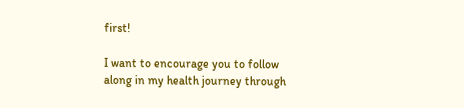first!

I want to encourage you to follow along in my health journey through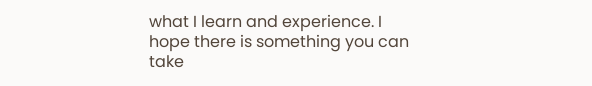what I learn and experience. I hope there is something you can take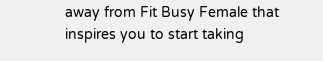away from Fit Busy Female that inspires you to start taking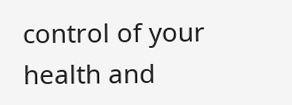control of your health and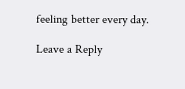feeling better every day.

Leave a Reply